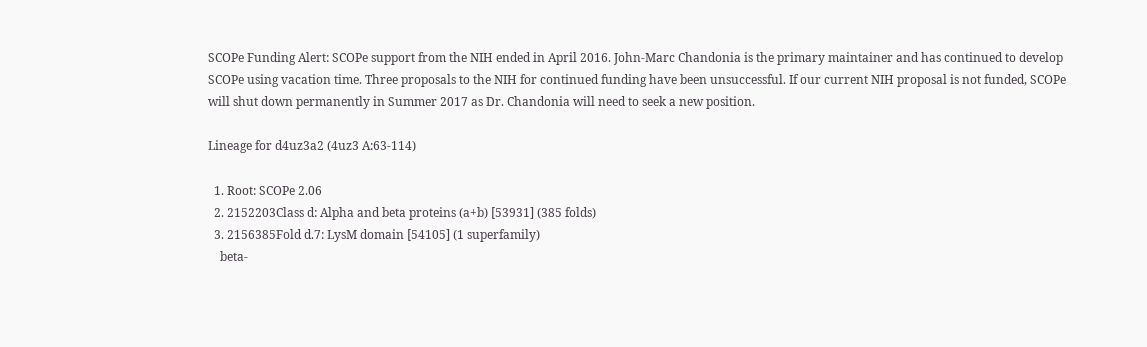SCOPe Funding Alert: SCOPe support from the NIH ended in April 2016. John-Marc Chandonia is the primary maintainer and has continued to develop SCOPe using vacation time. Three proposals to the NIH for continued funding have been unsuccessful. If our current NIH proposal is not funded, SCOPe will shut down permanently in Summer 2017 as Dr. Chandonia will need to seek a new position.

Lineage for d4uz3a2 (4uz3 A:63-114)

  1. Root: SCOPe 2.06
  2. 2152203Class d: Alpha and beta proteins (a+b) [53931] (385 folds)
  3. 2156385Fold d.7: LysM domain [54105] (1 superfamily)
    beta-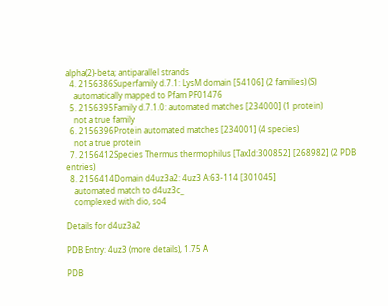alpha(2)-beta; antiparallel strands
  4. 2156386Superfamily d.7.1: LysM domain [54106] (2 families) (S)
    automatically mapped to Pfam PF01476
  5. 2156395Family d.7.1.0: automated matches [234000] (1 protein)
    not a true family
  6. 2156396Protein automated matches [234001] (4 species)
    not a true protein
  7. 2156412Species Thermus thermophilus [TaxId:300852] [268982] (2 PDB entries)
  8. 2156414Domain d4uz3a2: 4uz3 A:63-114 [301045]
    automated match to d4uz3c_
    complexed with dio, so4

Details for d4uz3a2

PDB Entry: 4uz3 (more details), 1.75 Å

PDB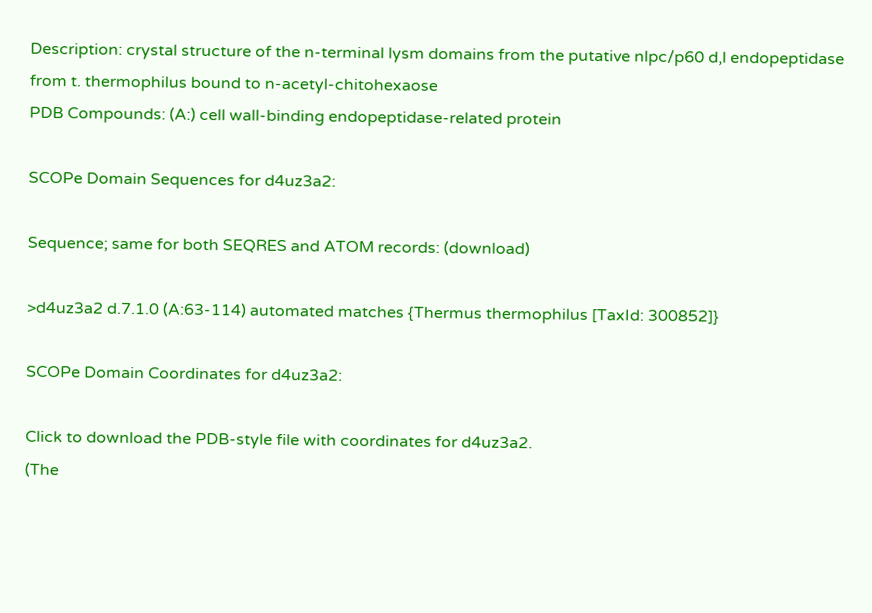Description: crystal structure of the n-terminal lysm domains from the putative nlpc/p60 d,l endopeptidase from t. thermophilus bound to n-acetyl-chitohexaose
PDB Compounds: (A:) cell wall-binding endopeptidase-related protein

SCOPe Domain Sequences for d4uz3a2:

Sequence; same for both SEQRES and ATOM records: (download)

>d4uz3a2 d.7.1.0 (A:63-114) automated matches {Thermus thermophilus [TaxId: 300852]}

SCOPe Domain Coordinates for d4uz3a2:

Click to download the PDB-style file with coordinates for d4uz3a2.
(The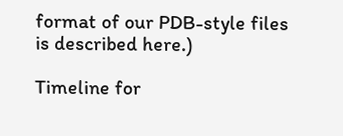format of our PDB-style files is described here.)

Timeline for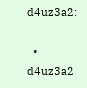d4uz3a2:

  • d4uz3a2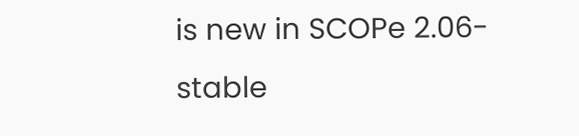is new in SCOPe 2.06-stable